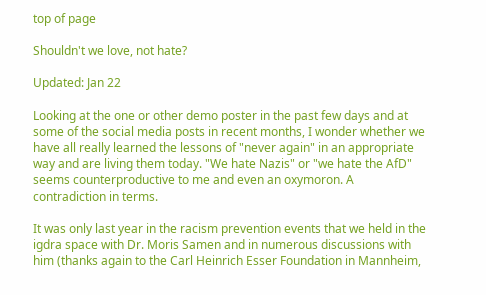top of page

Shouldn't we love, not hate?

Updated: Jan 22

Looking at the one or other demo poster in the past few days and at some of the social media posts in recent months, I wonder whether we have all really learned the lessons of "never again" in an appropriate way and are living them today. "We hate Nazis" or "we hate the AfD" seems counterproductive to me and even an oxymoron. A contradiction in terms.

It was only last year in the racism prevention events that we held in the igdra space with Dr. Moris Samen and in numerous discussions with him (thanks again to the Carl Heinrich Esser Foundation in Mannheim,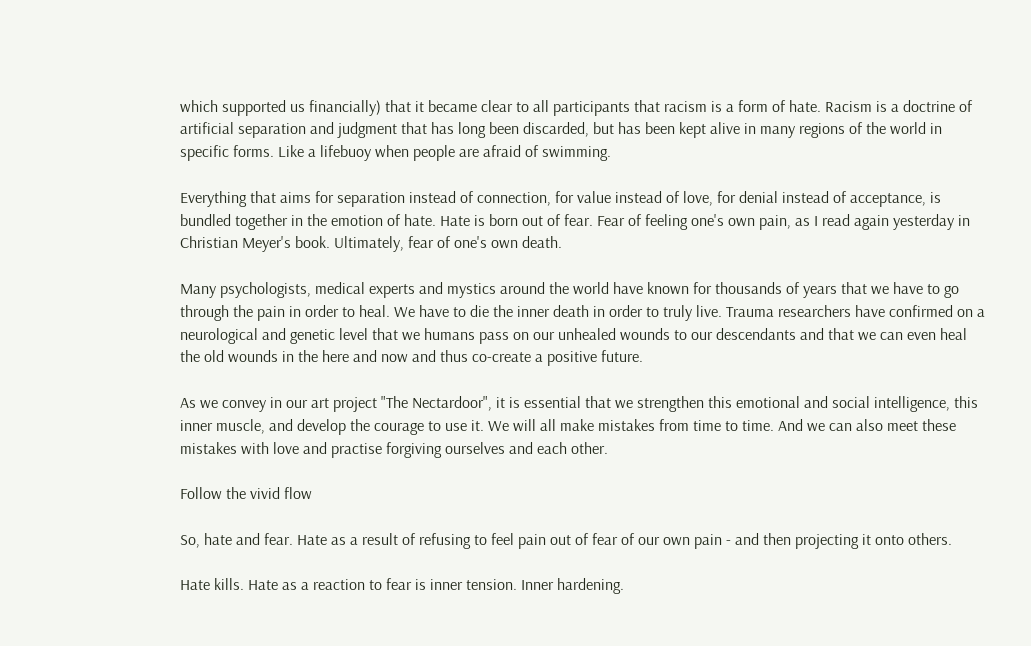which supported us financially) that it became clear to all participants that racism is a form of hate. Racism is a doctrine of artificial separation and judgment that has long been discarded, but has been kept alive in many regions of the world in specific forms. Like a lifebuoy when people are afraid of swimming.

Everything that aims for separation instead of connection, for value instead of love, for denial instead of acceptance, is bundled together in the emotion of hate. Hate is born out of fear. Fear of feeling one's own pain, as I read again yesterday in Christian Meyer's book. Ultimately, fear of one's own death.

Many psychologists, medical experts and mystics around the world have known for thousands of years that we have to go through the pain in order to heal. We have to die the inner death in order to truly live. Trauma researchers have confirmed on a neurological and genetic level that we humans pass on our unhealed wounds to our descendants and that we can even heal the old wounds in the here and now and thus co-create a positive future.

As we convey in our art project "The Nectardoor", it is essential that we strengthen this emotional and social intelligence, this inner muscle, and develop the courage to use it. We will all make mistakes from time to time. And we can also meet these mistakes with love and practise forgiving ourselves and each other.

Follow the vivid flow

So, hate and fear. Hate as a result of refusing to feel pain out of fear of our own pain - and then projecting it onto others.

Hate kills. Hate as a reaction to fear is inner tension. Inner hardening.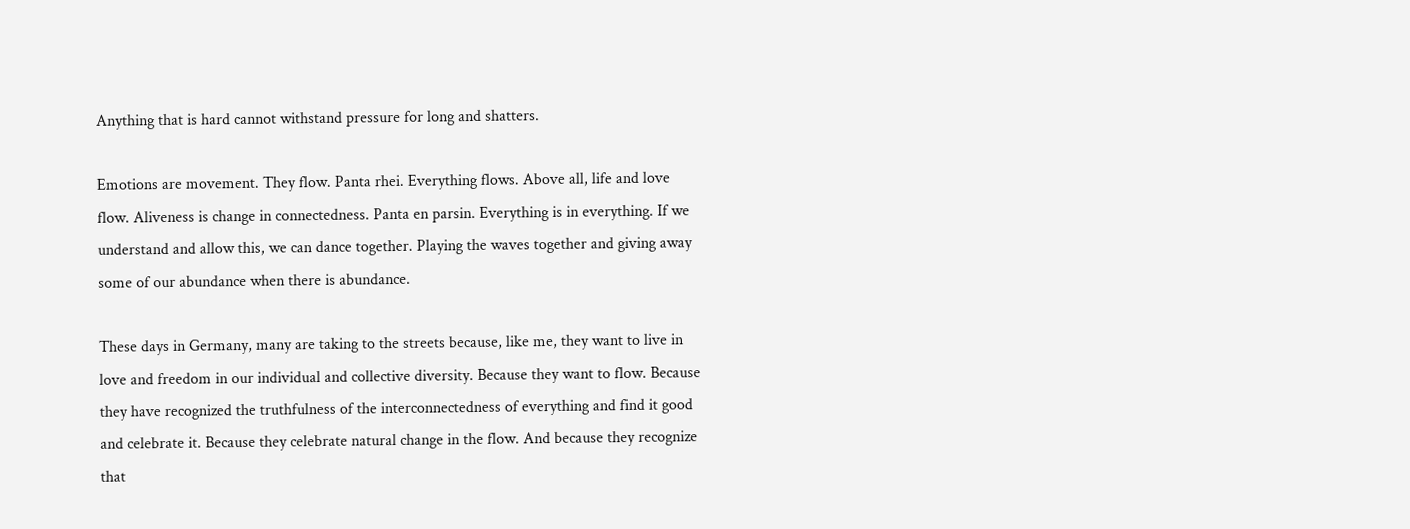Anything that is hard cannot withstand pressure for long and shatters.

Emotions are movement. They flow. Panta rhei. Everything flows. Above all, life and love flow. Aliveness is change in connectedness. Panta en parsin. Everything is in everything. If we understand and allow this, we can dance together. Playing the waves together and giving away some of our abundance when there is abundance.

These days in Germany, many are taking to the streets because, like me, they want to live in love and freedom in our individual and collective diversity. Because they want to flow. Because they have recognized the truthfulness of the interconnectedness of everything and find it good and celebrate it. Because they celebrate natural change in the flow. And because they recognize that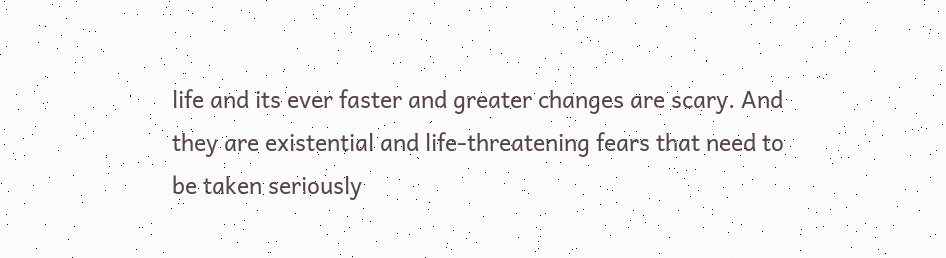life and its ever faster and greater changes are scary. And they are existential and life-threatening fears that need to be taken seriously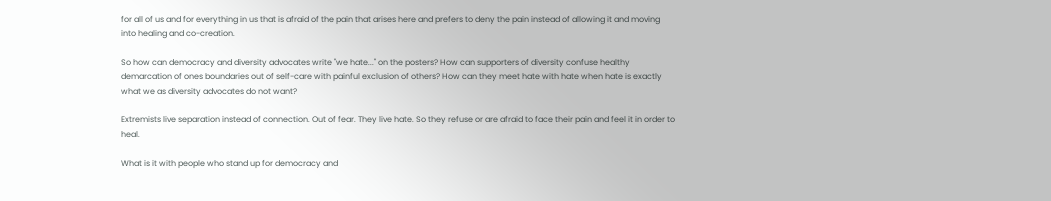for all of us and for everything in us that is afraid of the pain that arises here and prefers to deny the pain instead of allowing it and moving into healing and co-creation.

So how can democracy and diversity advocates write "we hate..." on the posters? How can supporters of diversity confuse healthy demarcation of ones boundaries out of self-care with painful exclusion of others? How can they meet hate with hate when hate is exactly what we as diversity advocates do not want?

Extremists live separation instead of connection. Out of fear. They live hate. So they refuse or are afraid to face their pain and feel it in order to heal.

What is it with people who stand up for democracy and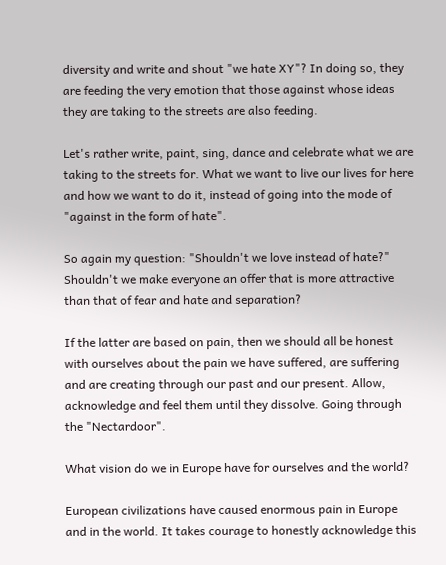diversity and write and shout "we hate XY"? In doing so, they are feeding the very emotion that those against whose ideas they are taking to the streets are also feeding.

Let's rather write, paint, sing, dance and celebrate what we are taking to the streets for. What we want to live our lives for here and how we want to do it, instead of going into the mode of "against in the form of hate".

So again my question: "Shouldn't we love instead of hate?" Shouldn't we make everyone an offer that is more attractive than that of fear and hate and separation?

If the latter are based on pain, then we should all be honest with ourselves about the pain we have suffered, are suffering and are creating through our past and our present. Allow, acknowledge and feel them until they dissolve. Going through the "Nectardoor".

What vision do we in Europe have for ourselves and the world?

European civilizations have caused enormous pain in Europe and in the world. It takes courage to honestly acknowledge this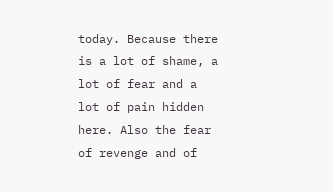today. Because there is a lot of shame, a lot of fear and a lot of pain hidden here. Also the fear of revenge and of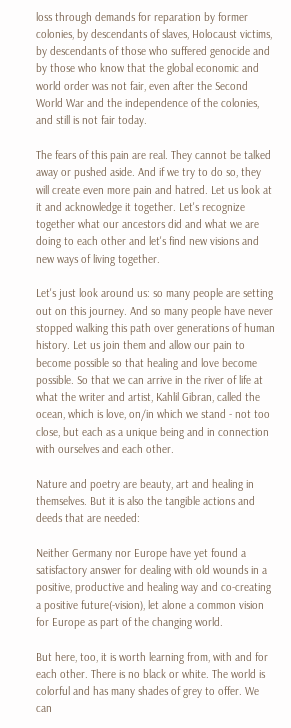loss through demands for reparation by former colonies, by descendants of slaves, Holocaust victims, by descendants of those who suffered genocide and by those who know that the global economic and world order was not fair, even after the Second World War and the independence of the colonies, and still is not fair today.

The fears of this pain are real. They cannot be talked away or pushed aside. And if we try to do so, they will create even more pain and hatred. Let us look at it and acknowledge it together. Let's recognize together what our ancestors did and what we are doing to each other and let's find new visions and new ways of living together.

Let's just look around us: so many people are setting out on this journey. And so many people have never stopped walking this path over generations of human history. Let us join them and allow our pain to become possible so that healing and love become possible. So that we can arrive in the river of life at what the writer and artist, Kahlil Gibran, called the ocean, which is love, on/in which we stand - not too close, but each as a unique being and in connection with ourselves and each other.

Nature and poetry are beauty, art and healing in themselves. But it is also the tangible actions and deeds that are needed:

Neither Germany nor Europe have yet found a satisfactory answer for dealing with old wounds in a positive, productive and healing way and co-creating a positive future(-vision), let alone a common vision for Europe as part of the changing world.

But here, too, it is worth learning from, with and for each other. There is no black or white. The world is colorful and has many shades of grey to offer. We can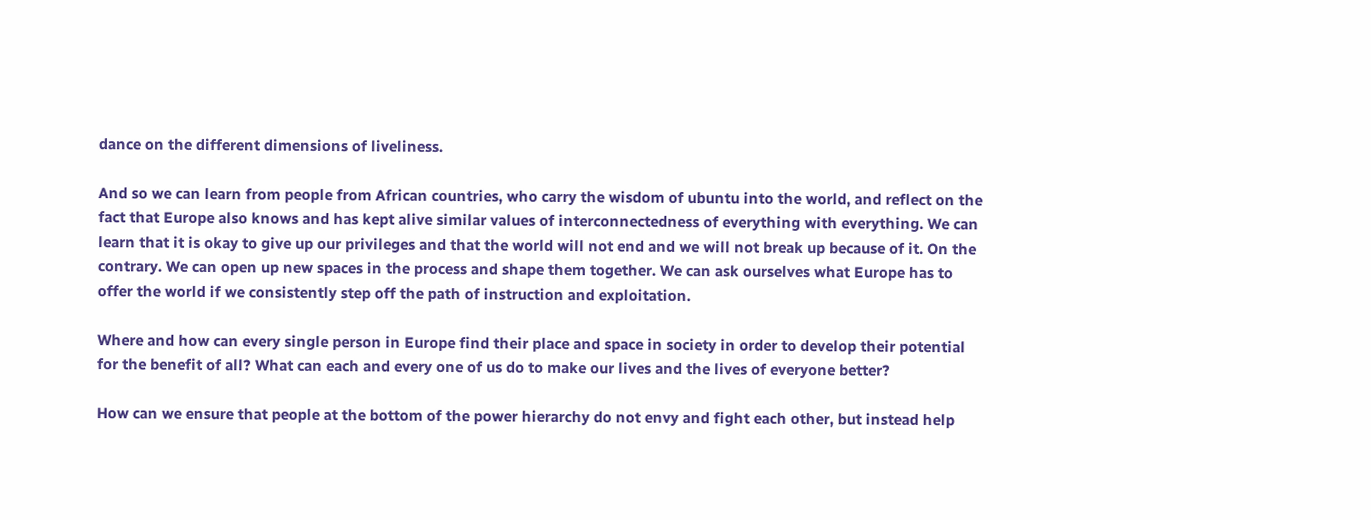dance on the different dimensions of liveliness.

And so we can learn from people from African countries, who carry the wisdom of ubuntu into the world, and reflect on the fact that Europe also knows and has kept alive similar values of interconnectedness of everything with everything. We can learn that it is okay to give up our privileges and that the world will not end and we will not break up because of it. On the contrary. We can open up new spaces in the process and shape them together. We can ask ourselves what Europe has to offer the world if we consistently step off the path of instruction and exploitation.

Where and how can every single person in Europe find their place and space in society in order to develop their potential for the benefit of all? What can each and every one of us do to make our lives and the lives of everyone better?

How can we ensure that people at the bottom of the power hierarchy do not envy and fight each other, but instead help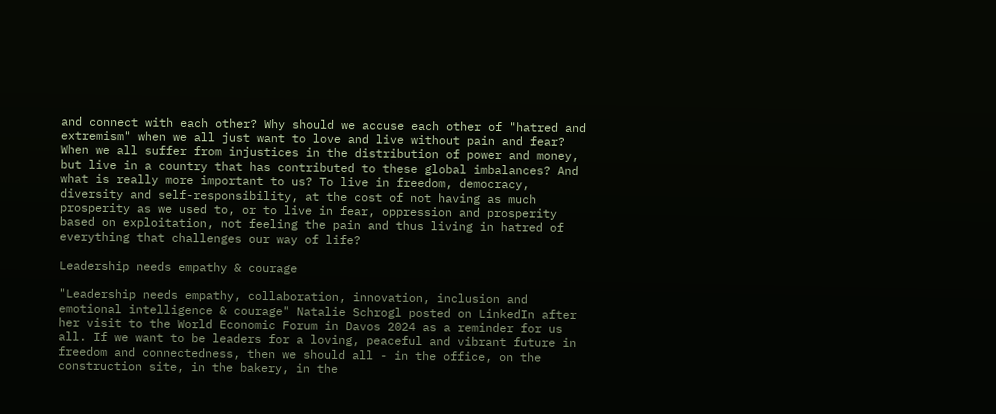and connect with each other? Why should we accuse each other of "hatred and extremism" when we all just want to love and live without pain and fear? When we all suffer from injustices in the distribution of power and money, but live in a country that has contributed to these global imbalances? And what is really more important to us? To live in freedom, democracy, diversity and self-responsibility, at the cost of not having as much prosperity as we used to, or to live in fear, oppression and prosperity based on exploitation, not feeling the pain and thus living in hatred of everything that challenges our way of life?

Leadership needs empathy & courage

"Leadership needs empathy, collaboration, innovation, inclusion and emotional intelligence & courage" Natalie Schrogl posted on LinkedIn after her visit to the World Economic Forum in Davos 2024 as a reminder for us all. If we want to be leaders for a loving, peaceful and vibrant future in freedom and connectedness, then we should all - in the office, on the construction site, in the bakery, in the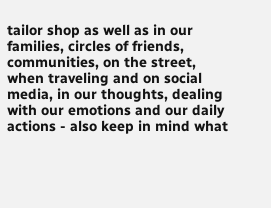tailor shop as well as in our families, circles of friends, communities, on the street, when traveling and on social media, in our thoughts, dealing with our emotions and our daily actions - also keep in mind what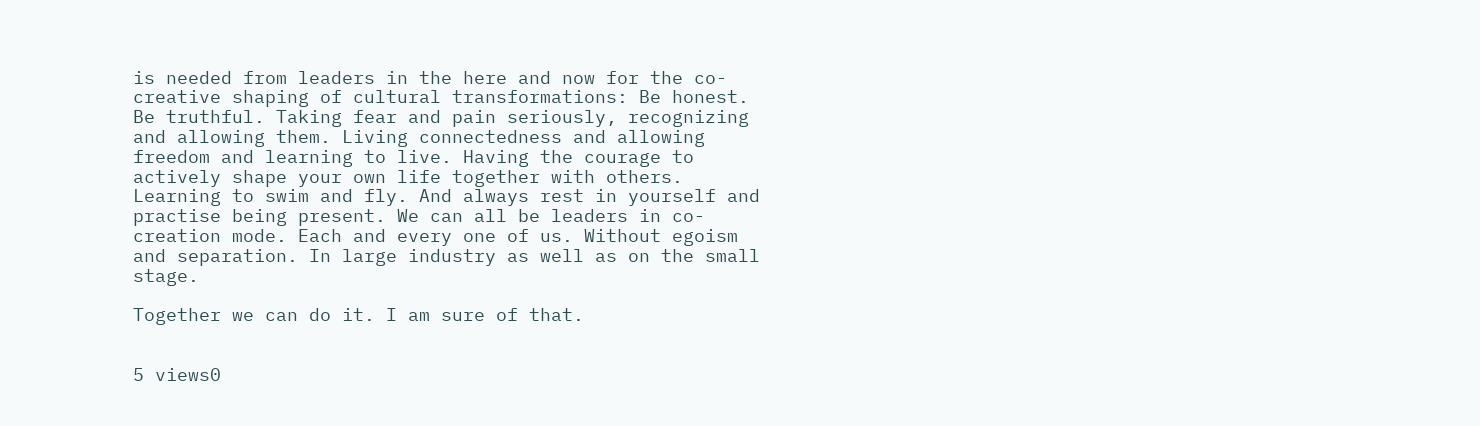is needed from leaders in the here and now for the co-creative shaping of cultural transformations: Be honest. Be truthful. Taking fear and pain seriously, recognizing and allowing them. Living connectedness and allowing freedom and learning to live. Having the courage to actively shape your own life together with others. Learning to swim and fly. And always rest in yourself and practise being present. We can all be leaders in co-creation mode. Each and every one of us. Without egoism and separation. In large industry as well as on the small stage.

Together we can do it. I am sure of that.


5 views0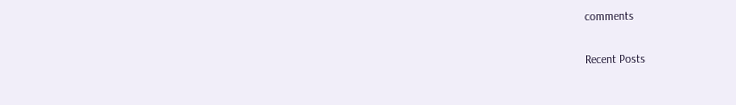comments

Recent Posts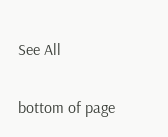See All


bottom of page